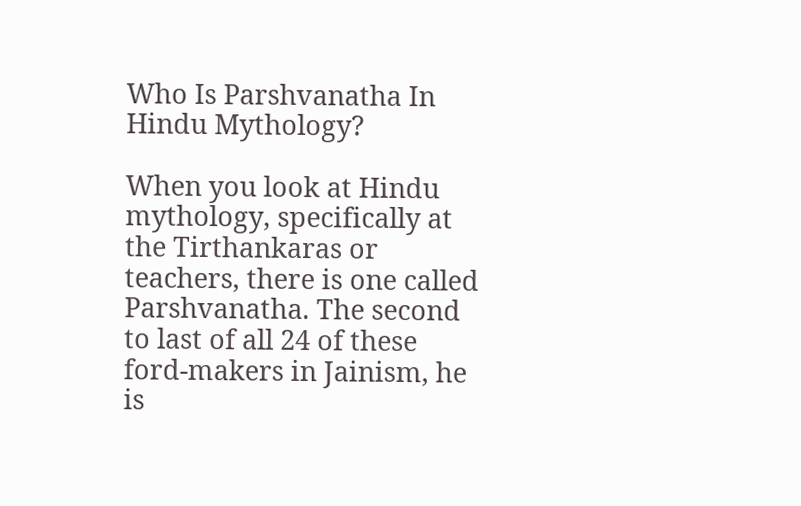Who Is Parshvanatha In Hindu Mythology?

When you look at Hindu mythology, specifically at the Tirthankaras or teachers, there is one called Parshvanatha. The second to last of all 24 of these ford-makers in Jainism, he is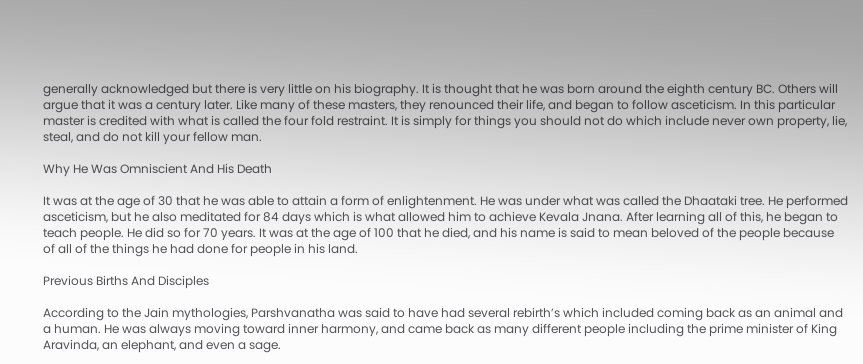generally acknowledged but there is very little on his biography. It is thought that he was born around the eighth century BC. Others will argue that it was a century later. Like many of these masters, they renounced their life, and began to follow asceticism. In this particular master is credited with what is called the four fold restraint. It is simply for things you should not do which include never own property, lie, steal, and do not kill your fellow man.

Why He Was Omniscient And His Death

It was at the age of 30 that he was able to attain a form of enlightenment. He was under what was called the Dhaataki tree. He performed asceticism, but he also meditated for 84 days which is what allowed him to achieve Kevala Jnana. After learning all of this, he began to teach people. He did so for 70 years. It was at the age of 100 that he died, and his name is said to mean beloved of the people because of all of the things he had done for people in his land.

Previous Births And Disciples

According to the Jain mythologies, Parshvanatha was said to have had several rebirth’s which included coming back as an animal and a human. He was always moving toward inner harmony, and came back as many different people including the prime minister of King Aravinda, an elephant, and even a sage.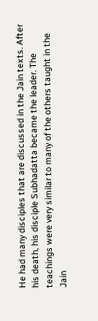He had many disciples that are discussed in the Jain texts. After his death, his disciple Subhadatta became the leader. The teachings were very similar to many of the others taught in the Jain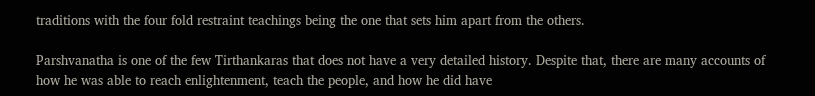traditions with the four fold restraint teachings being the one that sets him apart from the others.

Parshvanatha is one of the few Tirthankaras that does not have a very detailed history. Despite that, there are many accounts of how he was able to reach enlightenment, teach the people, and how he did have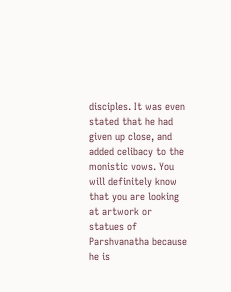disciples. It was even stated that he had given up close, and added celibacy to the monistic vows. You will definitely know that you are looking at artwork or statues of Parshvanatha because he is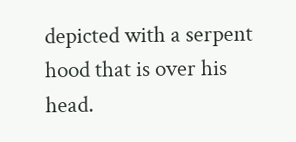depicted with a serpent hood that is over his head.